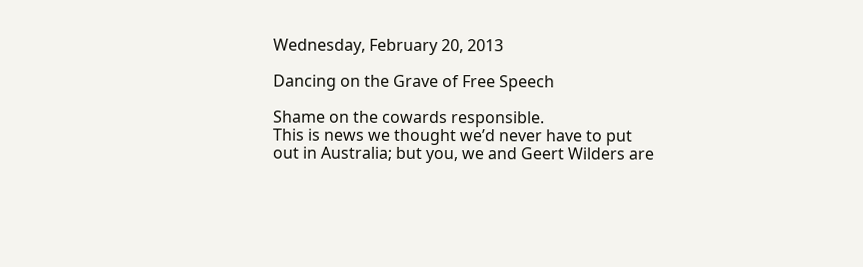Wednesday, February 20, 2013

Dancing on the Grave of Free Speech

Shame on the cowards responsible.
This is news we thought we’d never have to put out in Australia; but you, we and Geert Wilders are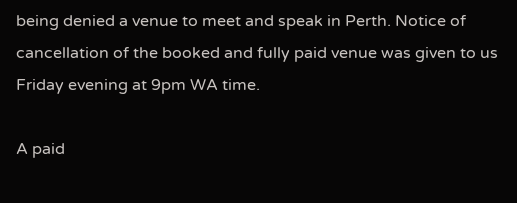being denied a venue to meet and speak in Perth. Notice of cancellation of the booked and fully paid venue was given to us Friday evening at 9pm WA time.

A paid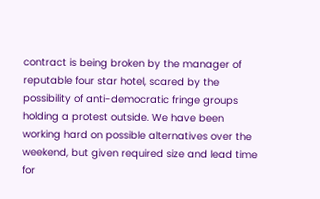contract is being broken by the manager of reputable four star hotel, scared by the possibility of anti-democratic fringe groups holding a protest outside. We have been working hard on possible alternatives over the weekend, but given required size and lead time for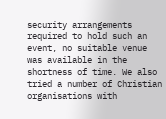security arrangements required to hold such an event, no suitable venue was available in the shortness of time. We also tried a number of Christian organisations with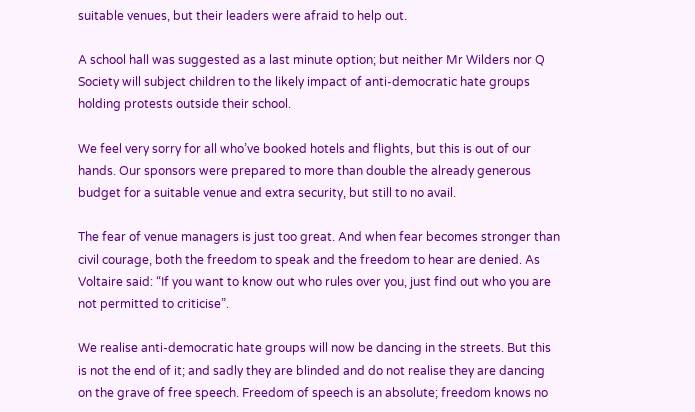suitable venues, but their leaders were afraid to help out.

A school hall was suggested as a last minute option; but neither Mr Wilders nor Q Society will subject children to the likely impact of anti-democratic hate groups holding protests outside their school.

We feel very sorry for all who’ve booked hotels and flights, but this is out of our hands. Our sponsors were prepared to more than double the already generous budget for a suitable venue and extra security, but still to no avail.

The fear of venue managers is just too great. And when fear becomes stronger than civil courage, both the freedom to speak and the freedom to hear are denied. As Voltaire said: “If you want to know out who rules over you, just find out who you are not permitted to criticise”.

We realise anti-democratic hate groups will now be dancing in the streets. But this is not the end of it; and sadly they are blinded and do not realise they are dancing on the grave of free speech. Freedom of speech is an absolute; freedom knows no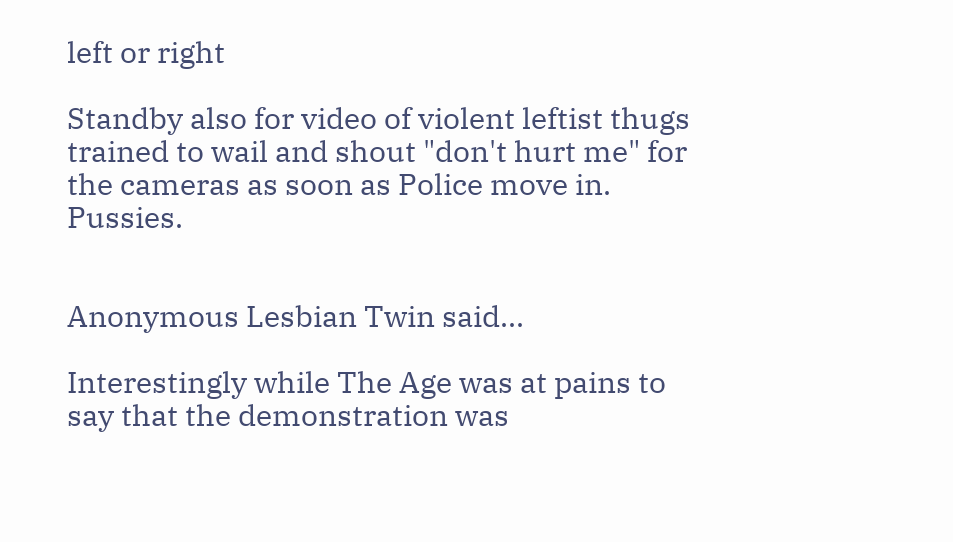left or right

Standby also for video of violent leftist thugs trained to wail and shout "don't hurt me" for the cameras as soon as Police move in. Pussies.


Anonymous Lesbian Twin said...

Interestingly while The Age was at pains to say that the demonstration was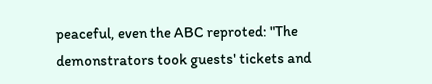peaceful, even the ABC reproted: "The demonstrators took guests' tickets and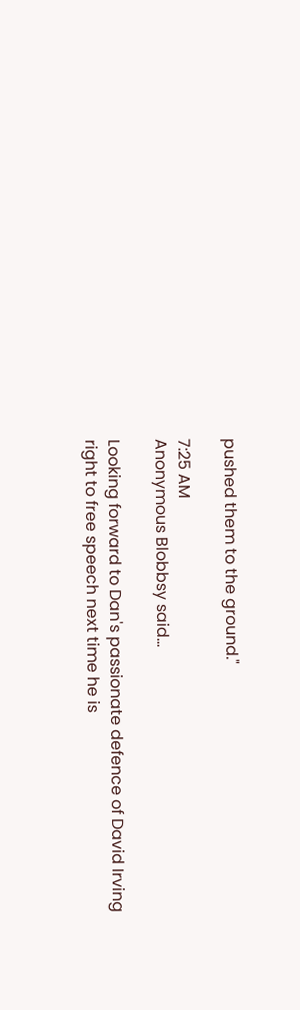pushed them to the ground."

7:25 AM
Anonymous Blobbsy said...

Looking forward to Dan's passionate defence of David Irving right to free speech next time he is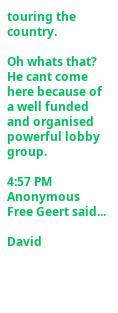touring the country.

Oh whats that? He cant come here because of a well funded and organised powerful lobby group.

4:57 PM
Anonymous Free Geert said...

David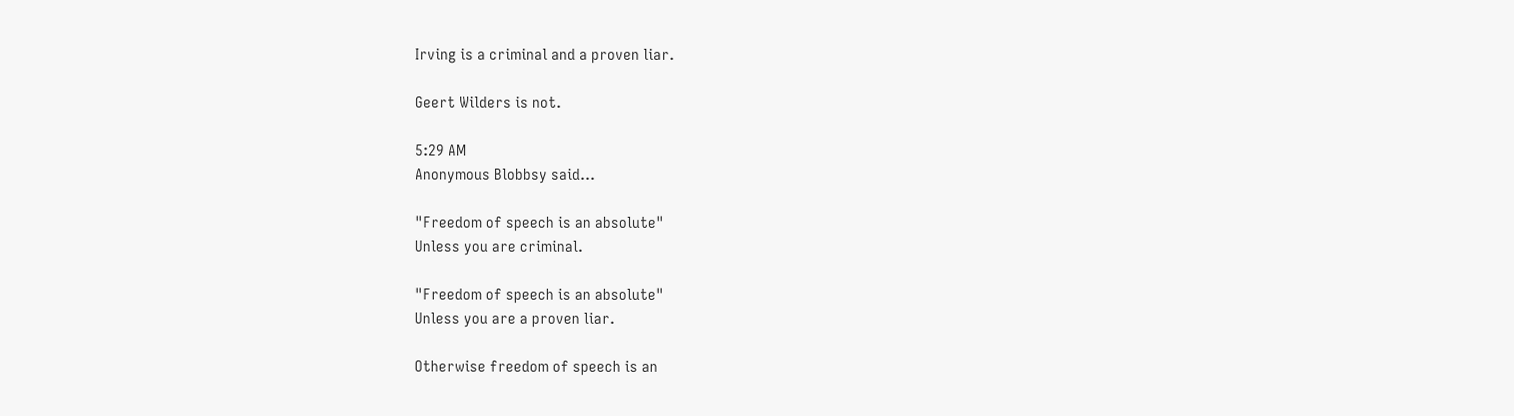Irving is a criminal and a proven liar.

Geert Wilders is not.

5:29 AM
Anonymous Blobbsy said...

"Freedom of speech is an absolute"
Unless you are criminal.

"Freedom of speech is an absolute"
Unless you are a proven liar.

Otherwise freedom of speech is an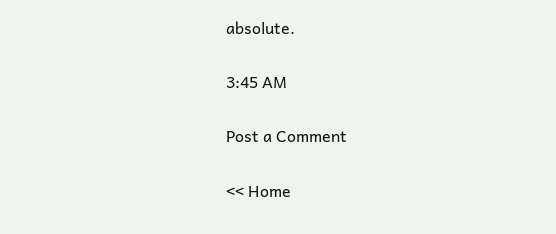absolute.

3:45 AM

Post a Comment

<< Home